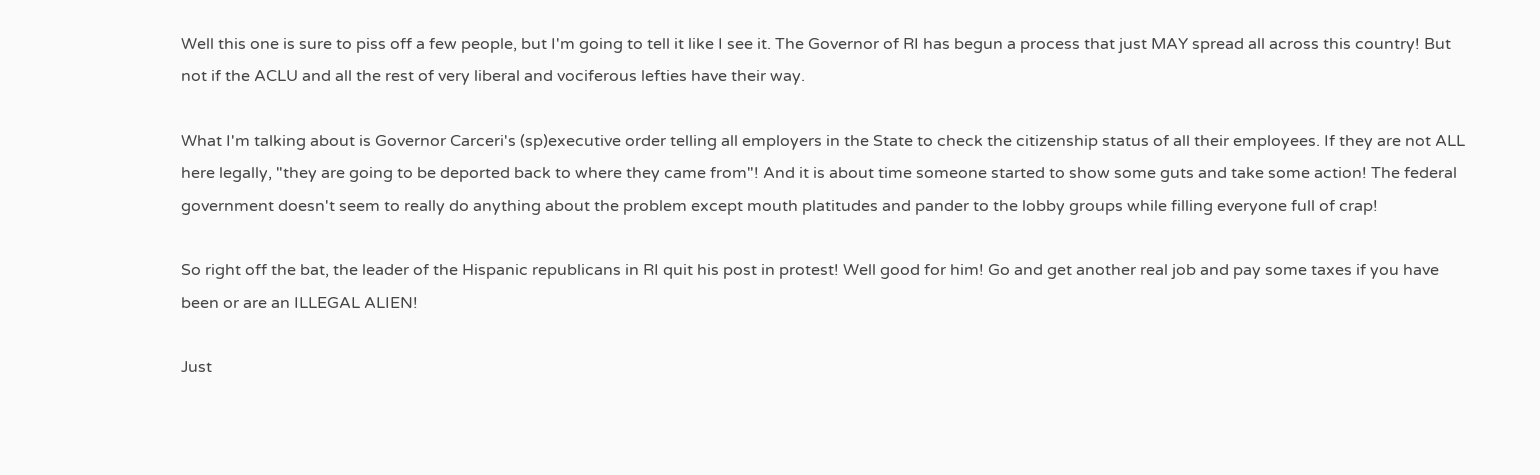Well this one is sure to piss off a few people, but I'm going to tell it like I see it. The Governor of RI has begun a process that just MAY spread all across this country! But not if the ACLU and all the rest of very liberal and vociferous lefties have their way.

What I'm talking about is Governor Carceri's (sp)executive order telling all employers in the State to check the citizenship status of all their employees. If they are not ALL here legally, "they are going to be deported back to where they came from"! And it is about time someone started to show some guts and take some action! The federal government doesn't seem to really do anything about the problem except mouth platitudes and pander to the lobby groups while filling everyone full of crap!

So right off the bat, the leader of the Hispanic republicans in RI quit his post in protest! Well good for him! Go and get another real job and pay some taxes if you have been or are an ILLEGAL ALIEN!

Just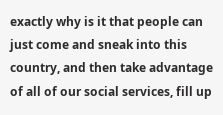exactly why is it that people can just come and sneak into this country, and then take advantage of all of our social services, fill up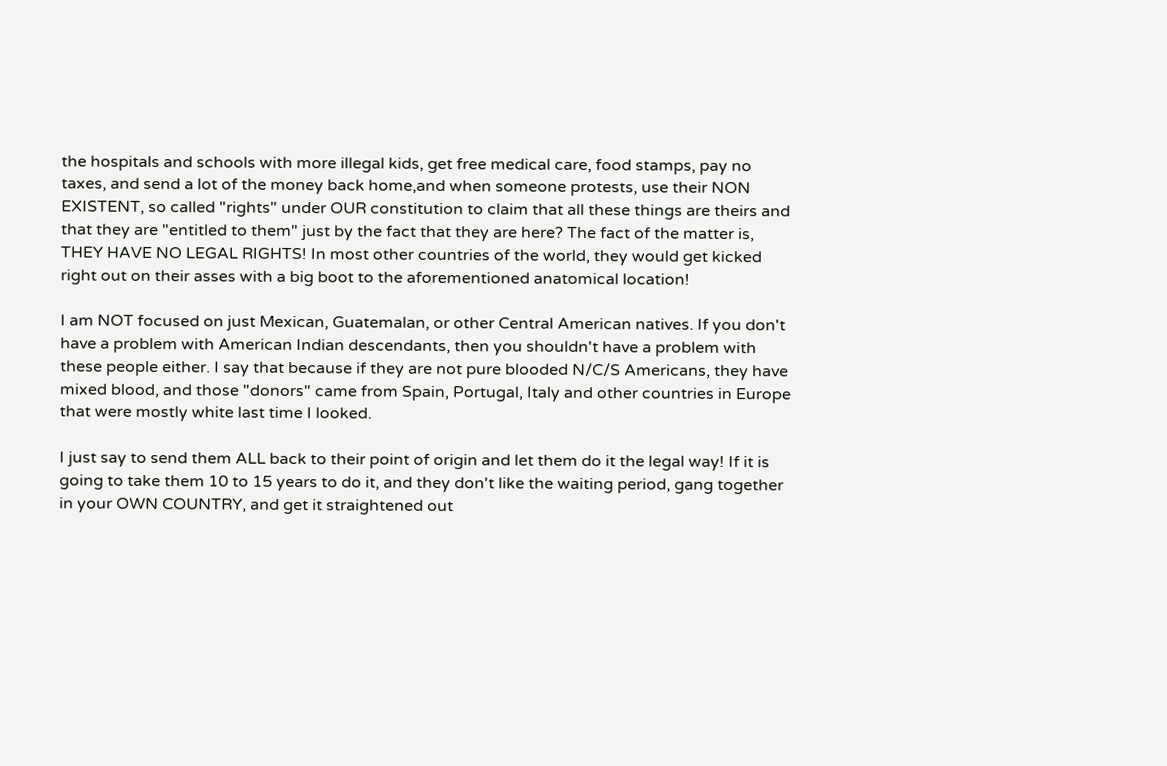the hospitals and schools with more illegal kids, get free medical care, food stamps, pay no taxes, and send a lot of the money back home,and when someone protests, use their NON EXISTENT, so called "rights" under OUR constitution to claim that all these things are theirs and that they are "entitled to them" just by the fact that they are here? The fact of the matter is, THEY HAVE NO LEGAL RIGHTS! In most other countries of the world, they would get kicked right out on their asses with a big boot to the aforementioned anatomical location!

I am NOT focused on just Mexican, Guatemalan, or other Central American natives. If you don't have a problem with American Indian descendants, then you shouldn't have a problem with these people either. I say that because if they are not pure blooded N/C/S Americans, they have mixed blood, and those "donors" came from Spain, Portugal, Italy and other countries in Europe that were mostly white last time I looked.

I just say to send them ALL back to their point of origin and let them do it the legal way! If it is going to take them 10 to 15 years to do it, and they don't like the waiting period, gang together in your OWN COUNTRY, and get it straightened out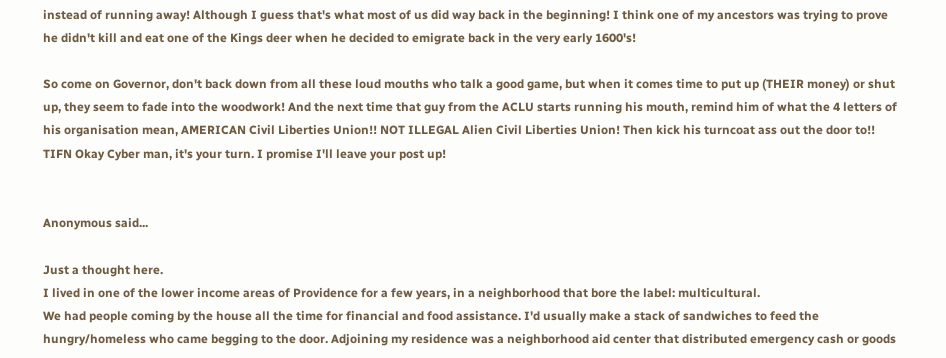instead of running away! Although I guess that's what most of us did way back in the beginning! I think one of my ancestors was trying to prove he didn't kill and eat one of the Kings deer when he decided to emigrate back in the very early 1600's!

So come on Governor, don't back down from all these loud mouths who talk a good game, but when it comes time to put up (THEIR money) or shut up, they seem to fade into the woodwork! And the next time that guy from the ACLU starts running his mouth, remind him of what the 4 letters of his organisation mean, AMERICAN Civil Liberties Union!! NOT ILLEGAL Alien Civil Liberties Union! Then kick his turncoat ass out the door to!! TIFN Okay Cyber man, it's your turn. I promise I'll leave your post up!


Anonymous said...

Just a thought here.
I lived in one of the lower income areas of Providence for a few years, in a neighborhood that bore the label: multicultural.
We had people coming by the house all the time for financial and food assistance. I'd usually make a stack of sandwiches to feed the hungry/homeless who came begging to the door. Adjoining my residence was a neighborhood aid center that distributed emergency cash or goods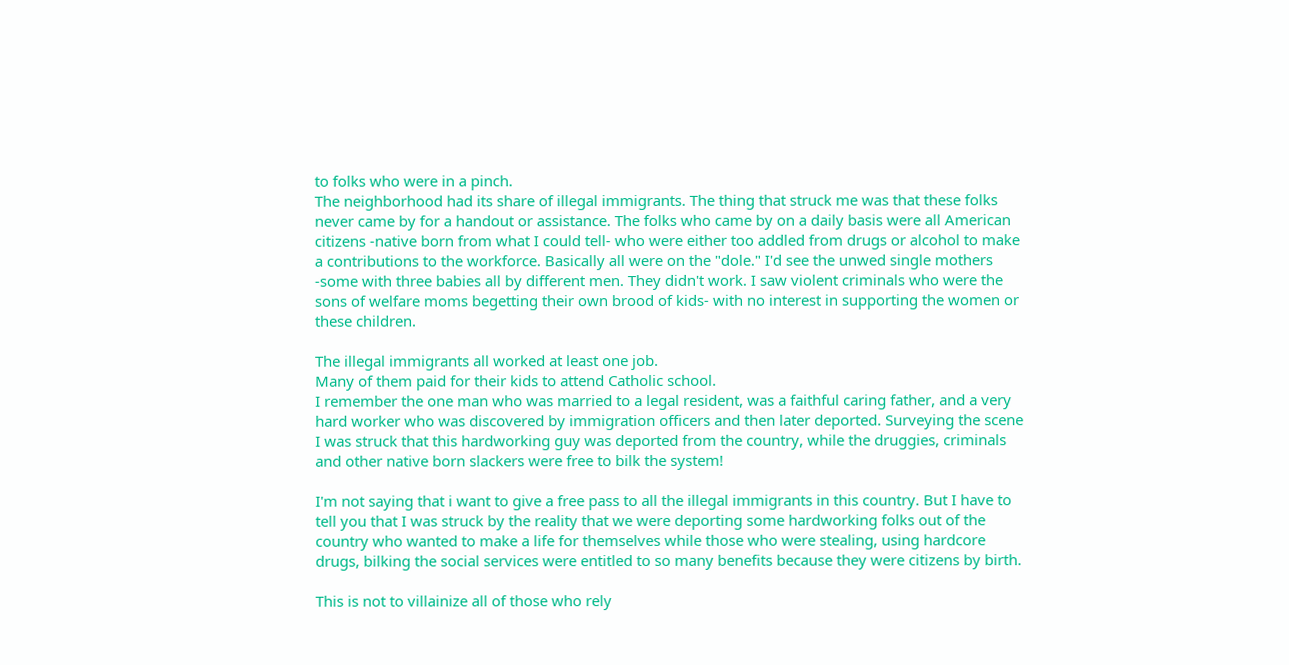to folks who were in a pinch.
The neighborhood had its share of illegal immigrants. The thing that struck me was that these folks never came by for a handout or assistance. The folks who came by on a daily basis were all American citizens -native born from what I could tell- who were either too addled from drugs or alcohol to make a contributions to the workforce. Basically all were on the "dole." I'd see the unwed single mothers -some with three babies all by different men. They didn't work. I saw violent criminals who were the sons of welfare moms begetting their own brood of kids- with no interest in supporting the women or these children.

The illegal immigrants all worked at least one job.
Many of them paid for their kids to attend Catholic school.
I remember the one man who was married to a legal resident, was a faithful caring father, and a very hard worker who was discovered by immigration officers and then later deported. Surveying the scene I was struck that this hardworking guy was deported from the country, while the druggies, criminals and other native born slackers were free to bilk the system!

I'm not saying that i want to give a free pass to all the illegal immigrants in this country. But I have to tell you that I was struck by the reality that we were deporting some hardworking folks out of the country who wanted to make a life for themselves while those who were stealing, using hardcore drugs, bilking the social services were entitled to so many benefits because they were citizens by birth.

This is not to villainize all of those who rely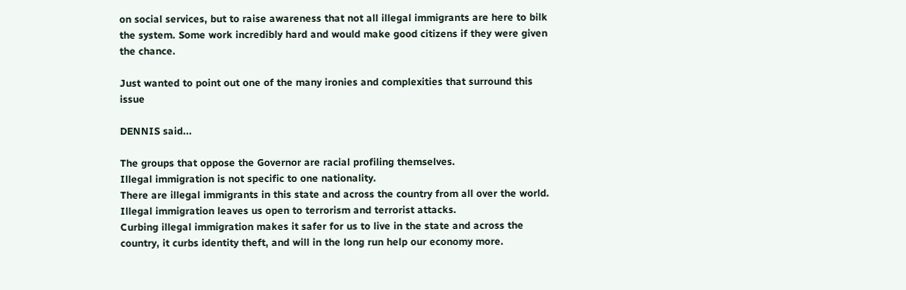on social services, but to raise awareness that not all illegal immigrants are here to bilk the system. Some work incredibly hard and would make good citizens if they were given the chance.

Just wanted to point out one of the many ironies and complexities that surround this issue

DENNIS said...

The groups that oppose the Governor are racial profiling themselves.
Illegal immigration is not specific to one nationality.
There are illegal immigrants in this state and across the country from all over the world.
Illegal immigration leaves us open to terrorism and terrorist attacks.
Curbing illegal immigration makes it safer for us to live in the state and across the country, it curbs identity theft, and will in the long run help our economy more.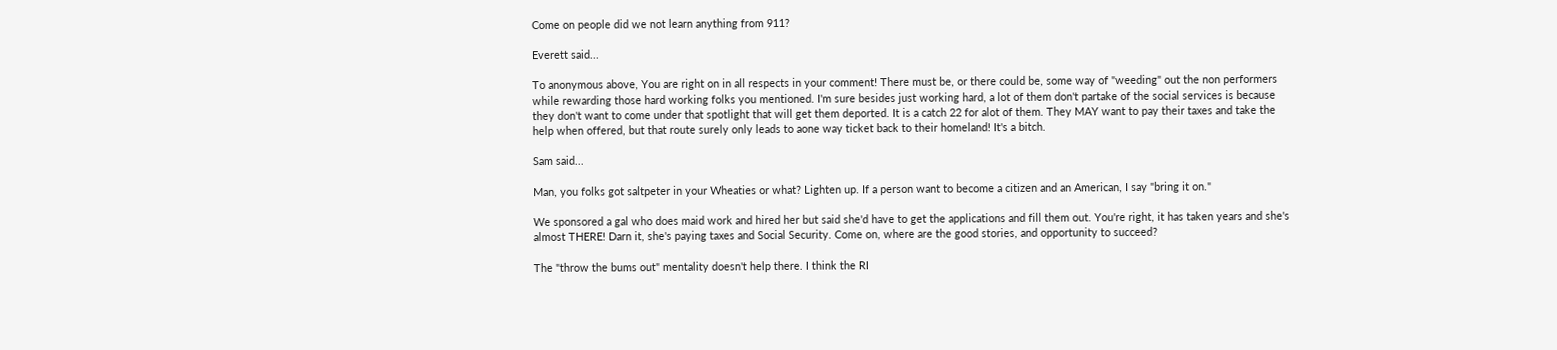Come on people did we not learn anything from 911?

Everett said...

To anonymous above, You are right on in all respects in your comment! There must be, or there could be, some way of "weeding" out the non performers while rewarding those hard working folks you mentioned. I'm sure besides just working hard, a lot of them don't partake of the social services is because they don't want to come under that spotlight that will get them deported. It is a catch 22 for alot of them. They MAY want to pay their taxes and take the help when offered, but that route surely only leads to aone way ticket back to their homeland! It's a bitch.

Sam said...

Man, you folks got saltpeter in your Wheaties or what? Lighten up. If a person want to become a citizen and an American, I say "bring it on."

We sponsored a gal who does maid work and hired her but said she'd have to get the applications and fill them out. You're right, it has taken years and she's almost THERE! Darn it, she's paying taxes and Social Security. Come on, where are the good stories, and opportunity to succeed?

The "throw the bums out" mentality doesn't help there. I think the RI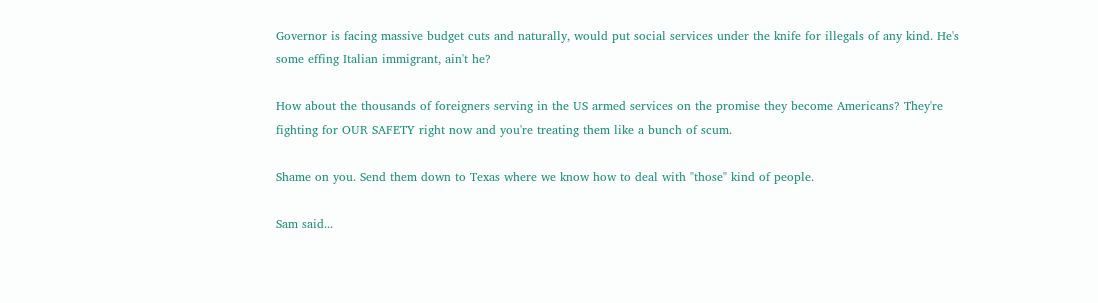Governor is facing massive budget cuts and naturally, would put social services under the knife for illegals of any kind. He's some effing Italian immigrant, ain't he?

How about the thousands of foreigners serving in the US armed services on the promise they become Americans? They're fighting for OUR SAFETY right now and you're treating them like a bunch of scum.

Shame on you. Send them down to Texas where we know how to deal with "those" kind of people.

Sam said...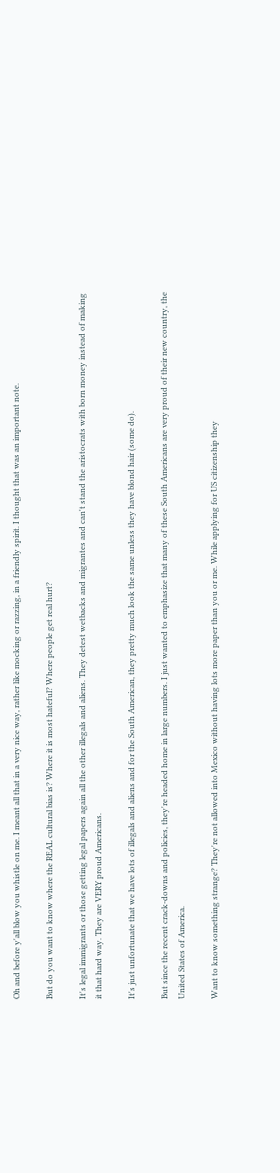Oh and before y'all blow you whistle on me. I meant all that in a very nice way, rather like mocking or razzing, in a friendly spirit. I thought that was an important note.

But do you want to know where the REAL cultural bias is? Where it is most hateful? Where people get real hurt?

It's legal immigrants or those getting legal papers again all the other illegals and aliens. They detest wetbacks and migrantes and can't stand the aristocrats with born money instead of making it that hard way. They are VERY proud Americans.

It's just unfortunate that we have lots of illegals and aliens and for the South American, they pretty much look the same unless they have blond hair (some do).

But since the recent crack-downs and policies, they're headed home in large numbers. I just wanted to emphasize that many of these South Americans are very proud of their new country, the United States of America.

Want to know something strange? They're not allowed into Mexico without having lots more paper than you or me. While applying for US citizenship they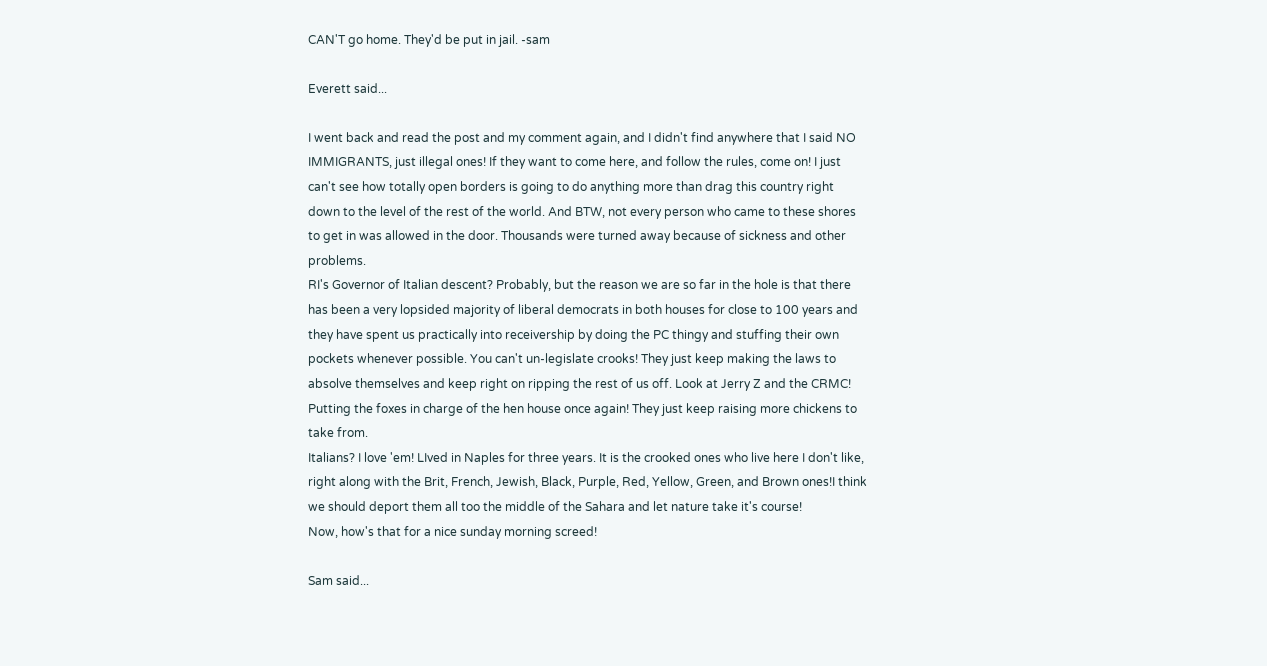CAN'T go home. They'd be put in jail. -sam

Everett said...

I went back and read the post and my comment again, and I didn't find anywhere that I said NO IMMIGRANTS, just illegal ones! If they want to come here, and follow the rules, come on! I just can't see how totally open borders is going to do anything more than drag this country right down to the level of the rest of the world. And BTW, not every person who came to these shores to get in was allowed in the door. Thousands were turned away because of sickness and other problems.
RI's Governor of Italian descent? Probably, but the reason we are so far in the hole is that there has been a very lopsided majority of liberal democrats in both houses for close to 100 years and they have spent us practically into receivership by doing the PC thingy and stuffing their own pockets whenever possible. You can't un-legislate crooks! They just keep making the laws to absolve themselves and keep right on ripping the rest of us off. Look at Jerry Z and the CRMC! Putting the foxes in charge of the hen house once again! They just keep raising more chickens to take from.
Italians? I love 'em! LIved in Naples for three years. It is the crooked ones who live here I don't like, right along with the Brit, French, Jewish, Black, Purple, Red, Yellow, Green, and Brown ones!I think we should deport them all too the middle of the Sahara and let nature take it's course!
Now, how's that for a nice sunday morning screed!

Sam said...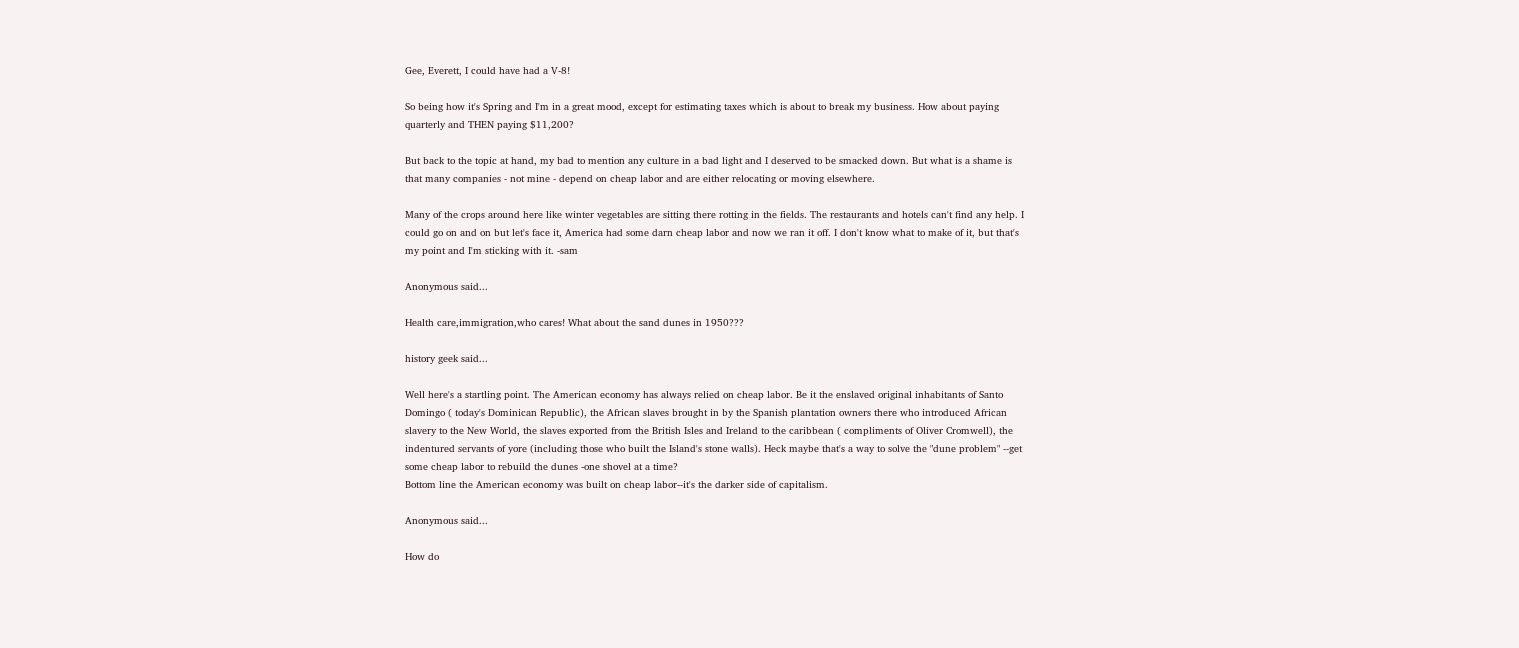Gee, Everett, I could have had a V-8!

So being how it's Spring and I'm in a great mood, except for estimating taxes which is about to break my business. How about paying quarterly and THEN paying $11,200?

But back to the topic at hand, my bad to mention any culture in a bad light and I deserved to be smacked down. But what is a shame is that many companies - not mine - depend on cheap labor and are either relocating or moving elsewhere.

Many of the crops around here like winter vegetables are sitting there rotting in the fields. The restaurants and hotels can't find any help. I could go on and on but let's face it, America had some darn cheap labor and now we ran it off. I don't know what to make of it, but that's my point and I'm sticking with it. -sam

Anonymous said...

Health care,immigration,who cares! What about the sand dunes in 1950???

history geek said...

Well here's a startling point. The American economy has always relied on cheap labor. Be it the enslaved original inhabitants of Santo Domingo ( today's Dominican Republic), the African slaves brought in by the Spanish plantation owners there who introduced African slavery to the New World, the slaves exported from the British Isles and Ireland to the caribbean ( compliments of Oliver Cromwell), the indentured servants of yore (including those who built the Island's stone walls). Heck maybe that's a way to solve the "dune problem" --get some cheap labor to rebuild the dunes -one shovel at a time?
Bottom line the American economy was built on cheap labor--it's the darker side of capitalism.

Anonymous said...

How do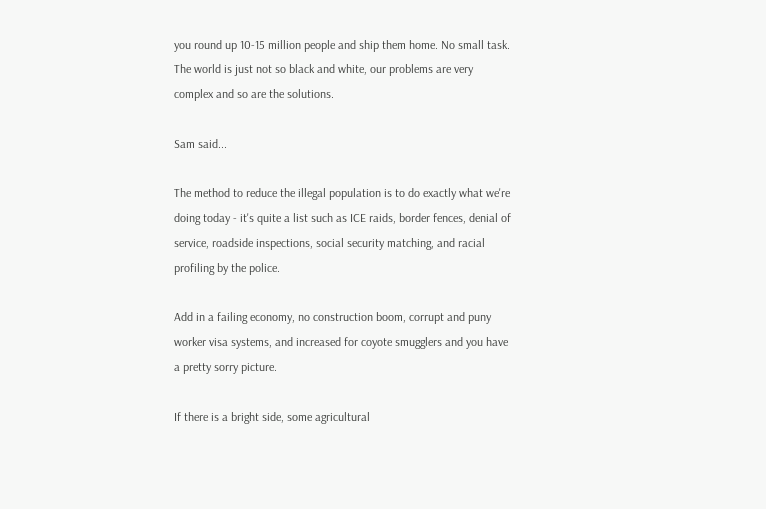you round up 10-15 million people and ship them home. No small task. The world is just not so black and white, our problems are very complex and so are the solutions.

Sam said...

The method to reduce the illegal population is to do exactly what we're doing today - it's quite a list such as ICE raids, border fences, denial of service, roadside inspections, social security matching, and racial profiling by the police.

Add in a failing economy, no construction boom, corrupt and puny worker visa systems, and increased for coyote smugglers and you have a pretty sorry picture.

If there is a bright side, some agricultural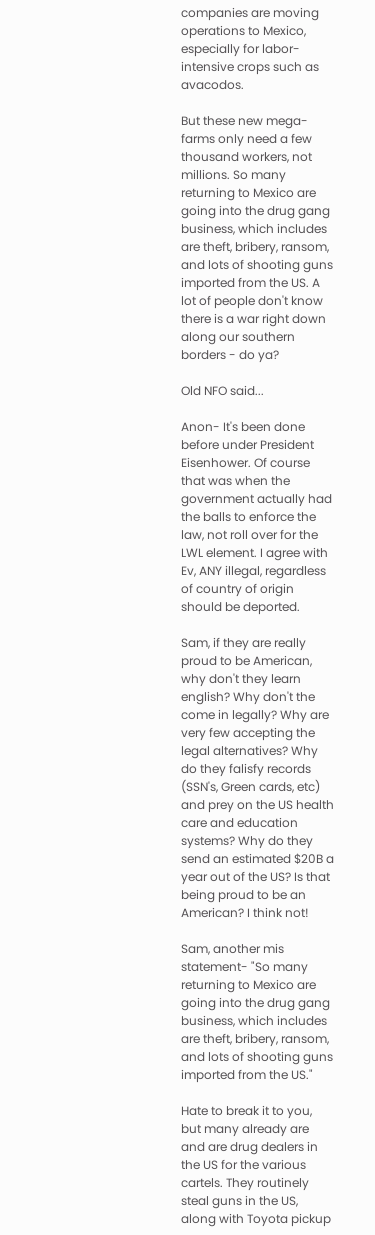companies are moving operations to Mexico, especially for labor-intensive crops such as avacodos.

But these new mega-farms only need a few thousand workers, not millions. So many returning to Mexico are going into the drug gang business, which includes are theft, bribery, ransom, and lots of shooting guns imported from the US. A lot of people don't know there is a war right down along our southern borders - do ya?

Old NFO said...

Anon- It's been done before under President Eisenhower. Of course that was when the government actually had the balls to enforce the law, not roll over for the LWL element. I agree with Ev, ANY illegal, regardless of country of origin should be deported.

Sam, if they are really proud to be American, why don't they learn english? Why don't the come in legally? Why are very few accepting the legal alternatives? Why do they falisfy records (SSN's, Green cards, etc) and prey on the US health care and education systems? Why do they send an estimated $20B a year out of the US? Is that being proud to be an American? I think not!

Sam, another mis statement- "So many returning to Mexico are going into the drug gang business, which includes are theft, bribery, ransom, and lots of shooting guns imported from the US."

Hate to break it to you, but many already are and are drug dealers in the US for the various cartels. They routinely steal guns in the US, along with Toyota pickup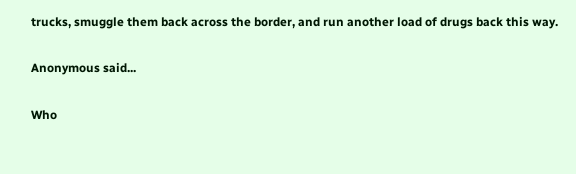trucks, smuggle them back across the border, and run another load of drugs back this way.

Anonymous said...

Who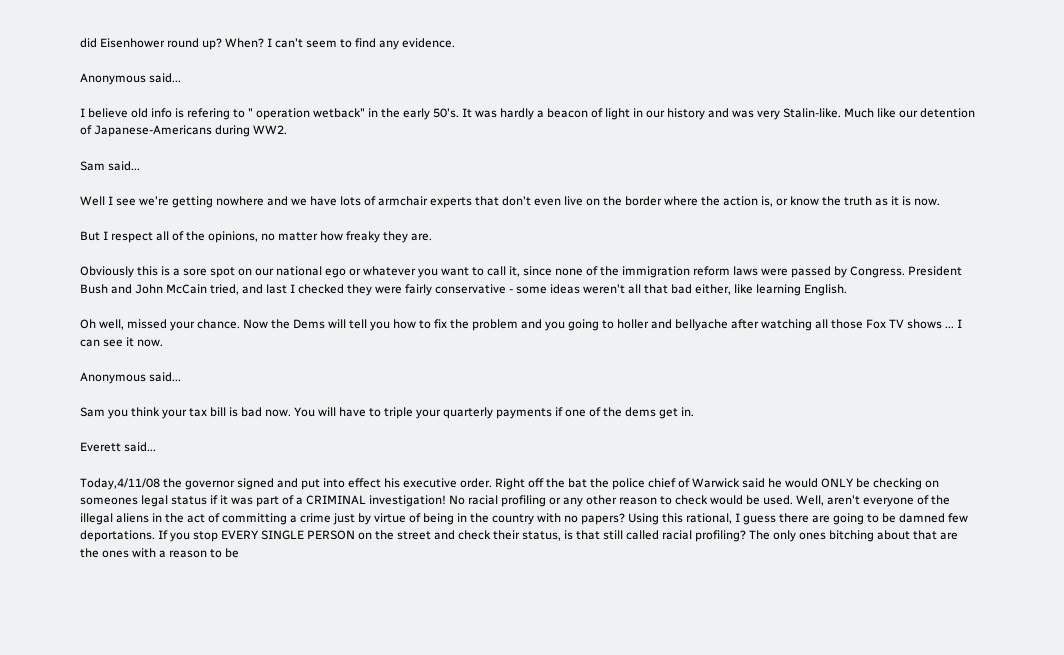did Eisenhower round up? When? I can't seem to find any evidence.

Anonymous said...

I believe old info is refering to " operation wetback" in the early 50's. It was hardly a beacon of light in our history and was very Stalin-like. Much like our detention of Japanese-Americans during WW2.

Sam said...

Well I see we're getting nowhere and we have lots of armchair experts that don't even live on the border where the action is, or know the truth as it is now.

But I respect all of the opinions, no matter how freaky they are.

Obviously this is a sore spot on our national ego or whatever you want to call it, since none of the immigration reform laws were passed by Congress. President Bush and John McCain tried, and last I checked they were fairly conservative - some ideas weren't all that bad either, like learning English.

Oh well, missed your chance. Now the Dems will tell you how to fix the problem and you going to holler and bellyache after watching all those Fox TV shows ... I can see it now.

Anonymous said...

Sam you think your tax bill is bad now. You will have to triple your quarterly payments if one of the dems get in.

Everett said...

Today,4/11/08 the governor signed and put into effect his executive order. Right off the bat the police chief of Warwick said he would ONLY be checking on someones legal status if it was part of a CRIMINAL investigation! No racial profiling or any other reason to check would be used. Well, aren't everyone of the illegal aliens in the act of committing a crime just by virtue of being in the country with no papers? Using this rational, I guess there are going to be damned few deportations. If you stop EVERY SINGLE PERSON on the street and check their status, is that still called racial profiling? The only ones bitching about that are the ones with a reason to be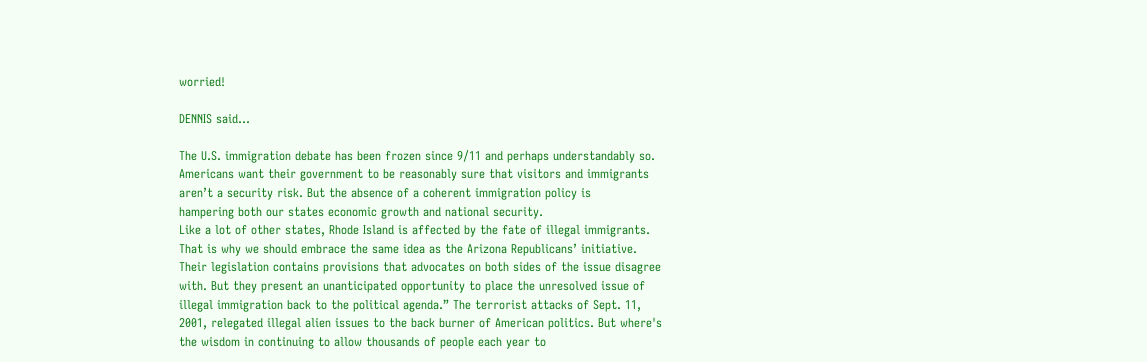worried!

DENNIS said...

The U.S. immigration debate has been frozen since 9/11 and perhaps understandably so.
Americans want their government to be reasonably sure that visitors and immigrants aren’t a security risk. But the absence of a coherent immigration policy is
hampering both our states economic growth and national security.
Like a lot of other states, Rhode Island is affected by the fate of illegal immigrants. That is why we should embrace the same idea as the Arizona Republicans’ initiative. Their legislation contains provisions that advocates on both sides of the issue disagree with. But they present an unanticipated opportunity to place the unresolved issue of illegal immigration back to the political agenda.” The terrorist attacks of Sept. 11, 2001, relegated illegal alien issues to the back burner of American politics. But where's the wisdom in continuing to allow thousands of people each year to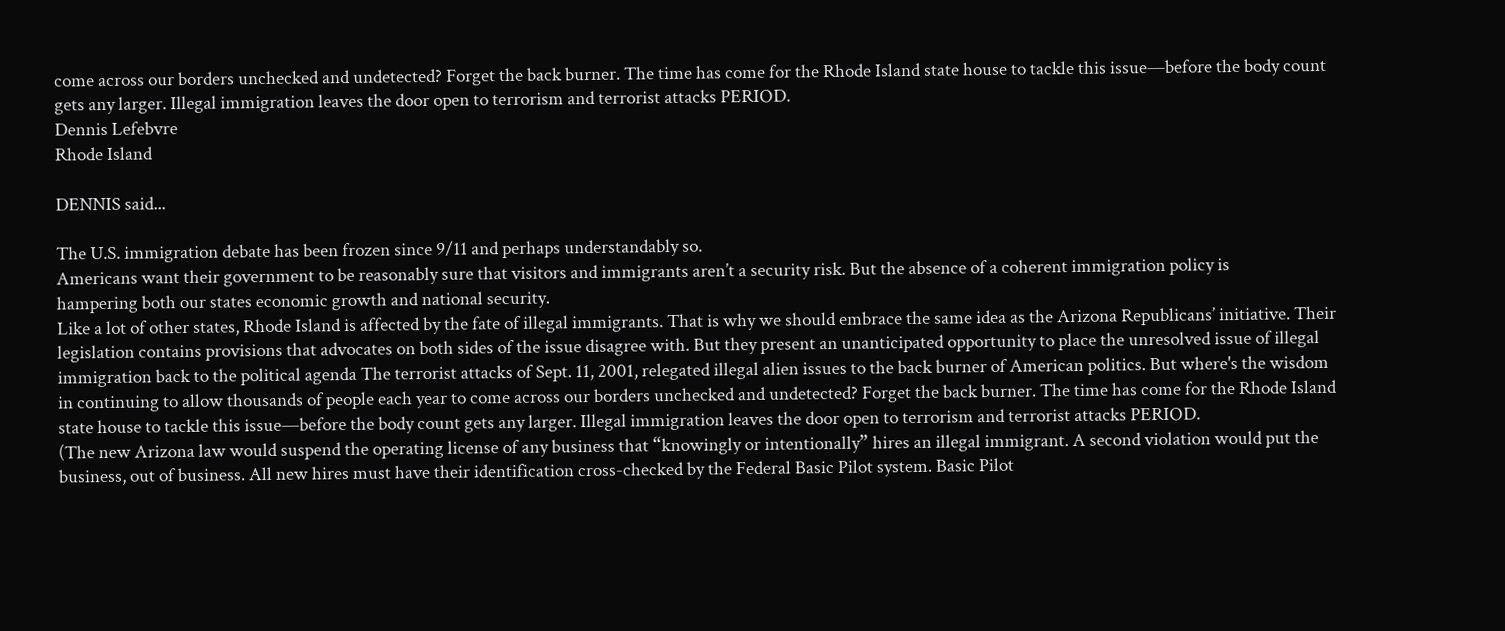come across our borders unchecked and undetected? Forget the back burner. The time has come for the Rhode Island state house to tackle this issue—before the body count gets any larger. Illegal immigration leaves the door open to terrorism and terrorist attacks PERIOD.
Dennis Lefebvre
Rhode Island

DENNIS said...

The U.S. immigration debate has been frozen since 9/11 and perhaps understandably so.
Americans want their government to be reasonably sure that visitors and immigrants aren’t a security risk. But the absence of a coherent immigration policy is
hampering both our states economic growth and national security.
Like a lot of other states, Rhode Island is affected by the fate of illegal immigrants. That is why we should embrace the same idea as the Arizona Republicans’ initiative. Their legislation contains provisions that advocates on both sides of the issue disagree with. But they present an unanticipated opportunity to place the unresolved issue of illegal immigration back to the political agenda The terrorist attacks of Sept. 11, 2001, relegated illegal alien issues to the back burner of American politics. But where's the wisdom in continuing to allow thousands of people each year to come across our borders unchecked and undetected? Forget the back burner. The time has come for the Rhode Island state house to tackle this issue—before the body count gets any larger. Illegal immigration leaves the door open to terrorism and terrorist attacks PERIOD.
(The new Arizona law would suspend the operating license of any business that “knowingly or intentionally” hires an illegal immigrant. A second violation would put the business, out of business. All new hires must have their identification cross-checked by the Federal Basic Pilot system. Basic Pilot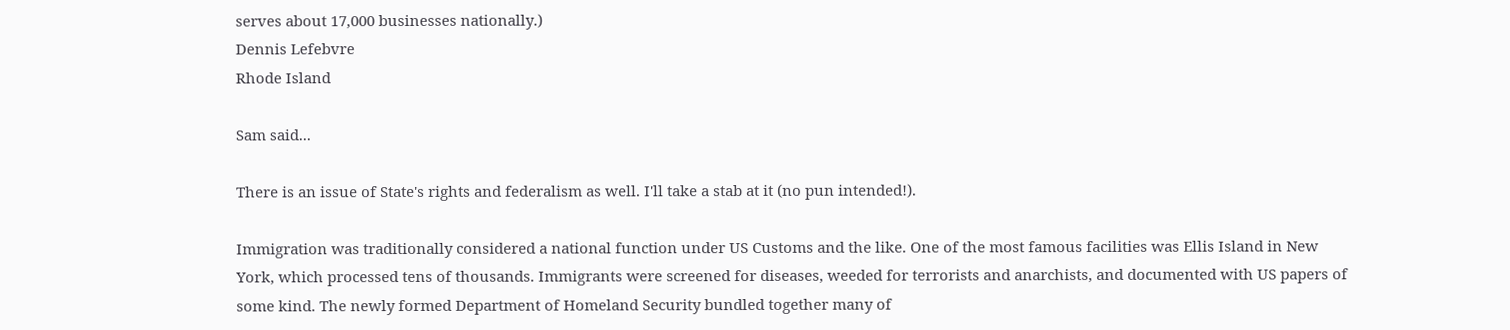serves about 17,000 businesses nationally.)
Dennis Lefebvre
Rhode Island

Sam said...

There is an issue of State's rights and federalism as well. I'll take a stab at it (no pun intended!).

Immigration was traditionally considered a national function under US Customs and the like. One of the most famous facilities was Ellis Island in New York, which processed tens of thousands. Immigrants were screened for diseases, weeded for terrorists and anarchists, and documented with US papers of some kind. The newly formed Department of Homeland Security bundled together many of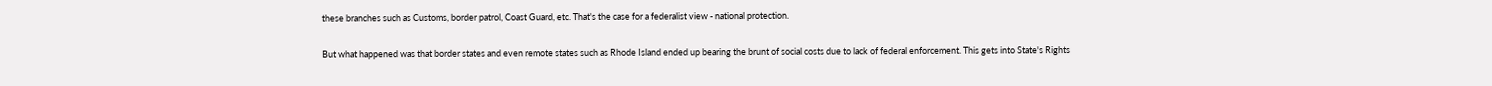these branches such as Customs, border patrol, Coast Guard, etc. That's the case for a federalist view - national protection.

But what happened was that border states and even remote states such as Rhode Island ended up bearing the brunt of social costs due to lack of federal enforcement. This gets into State's Rights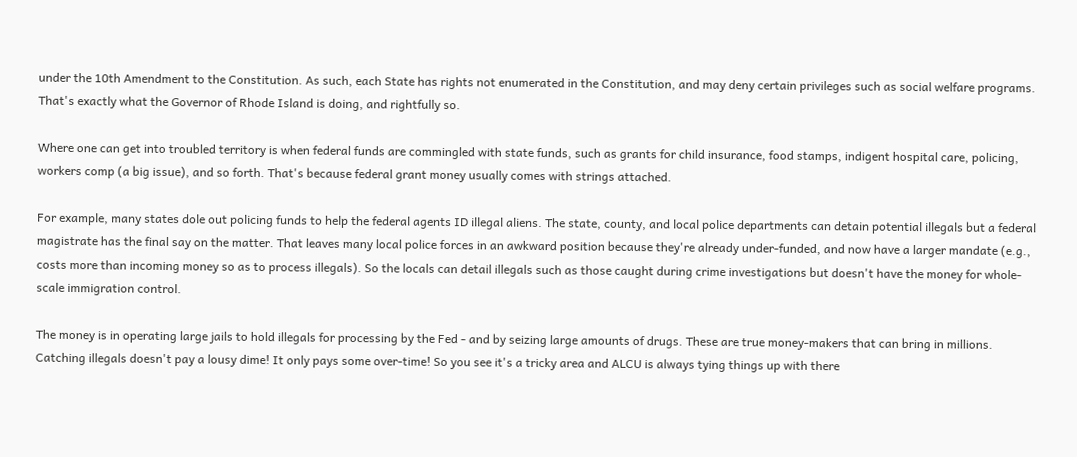under the 10th Amendment to the Constitution. As such, each State has rights not enumerated in the Constitution, and may deny certain privileges such as social welfare programs. That's exactly what the Governor of Rhode Island is doing, and rightfully so.

Where one can get into troubled territory is when federal funds are commingled with state funds, such as grants for child insurance, food stamps, indigent hospital care, policing, workers comp (a big issue), and so forth. That's because federal grant money usually comes with strings attached.

For example, many states dole out policing funds to help the federal agents ID illegal aliens. The state, county, and local police departments can detain potential illegals but a federal magistrate has the final say on the matter. That leaves many local police forces in an awkward position because they're already under-funded, and now have a larger mandate (e.g., costs more than incoming money so as to process illegals). So the locals can detail illegals such as those caught during crime investigations but doesn't have the money for whole-scale immigration control.

The money is in operating large jails to hold illegals for processing by the Fed - and by seizing large amounts of drugs. These are true money-makers that can bring in millions. Catching illegals doesn't pay a lousy dime! It only pays some over-time! So you see it's a tricky area and ALCU is always tying things up with there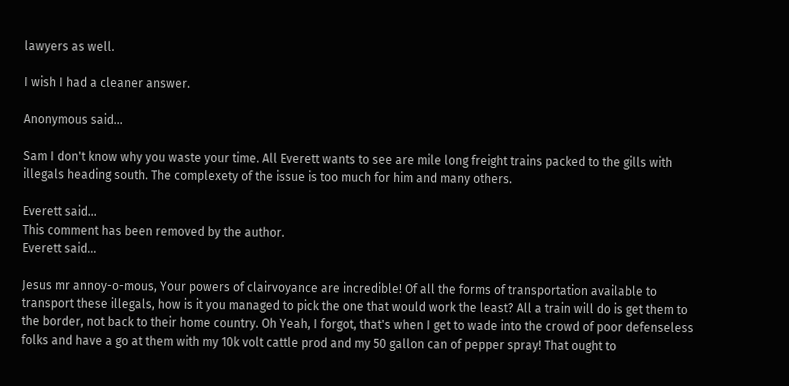lawyers as well.

I wish I had a cleaner answer.

Anonymous said...

Sam I don't know why you waste your time. All Everett wants to see are mile long freight trains packed to the gills with illegals heading south. The complexety of the issue is too much for him and many others.

Everett said...
This comment has been removed by the author.
Everett said...

Jesus mr annoy-o-mous, Your powers of clairvoyance are incredible! Of all the forms of transportation available to transport these illegals, how is it you managed to pick the one that would work the least? All a train will do is get them to the border, not back to their home country. Oh Yeah, I forgot, that's when I get to wade into the crowd of poor defenseless folks and have a go at them with my 10k volt cattle prod and my 50 gallon can of pepper spray! That ought to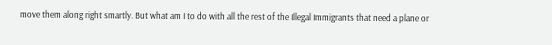move them along right smartly. But what am I to do with all the rest of the Illegal Immigrants that need a plane or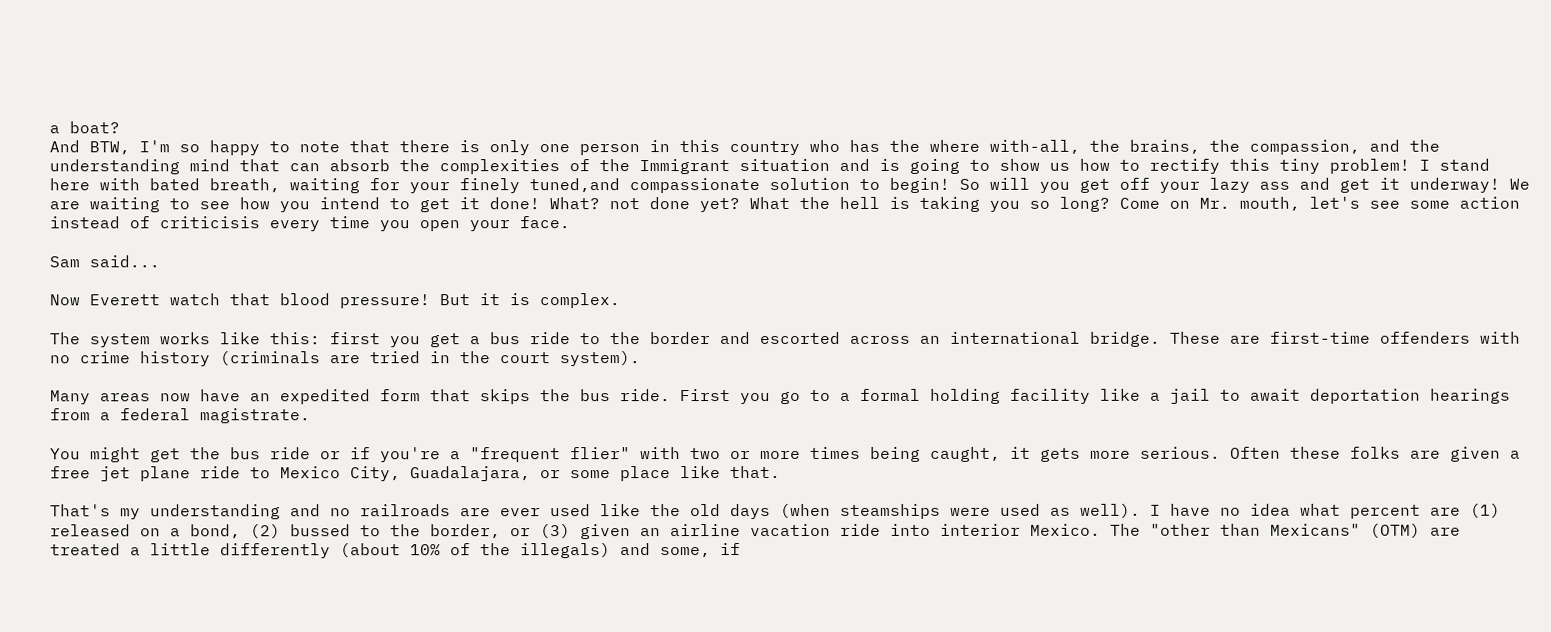a boat?
And BTW, I'm so happy to note that there is only one person in this country who has the where with-all, the brains, the compassion, and the understanding mind that can absorb the complexities of the Immigrant situation and is going to show us how to rectify this tiny problem! I stand here with bated breath, waiting for your finely tuned,and compassionate solution to begin! So will you get off your lazy ass and get it underway! We are waiting to see how you intend to get it done! What? not done yet? What the hell is taking you so long? Come on Mr. mouth, let's see some action instead of criticisis every time you open your face.

Sam said...

Now Everett watch that blood pressure! But it is complex.

The system works like this: first you get a bus ride to the border and escorted across an international bridge. These are first-time offenders with no crime history (criminals are tried in the court system).

Many areas now have an expedited form that skips the bus ride. First you go to a formal holding facility like a jail to await deportation hearings from a federal magistrate.

You might get the bus ride or if you're a "frequent flier" with two or more times being caught, it gets more serious. Often these folks are given a free jet plane ride to Mexico City, Guadalajara, or some place like that.

That's my understanding and no railroads are ever used like the old days (when steamships were used as well). I have no idea what percent are (1) released on a bond, (2) bussed to the border, or (3) given an airline vacation ride into interior Mexico. The "other than Mexicans" (OTM) are treated a little differently (about 10% of the illegals) and some, if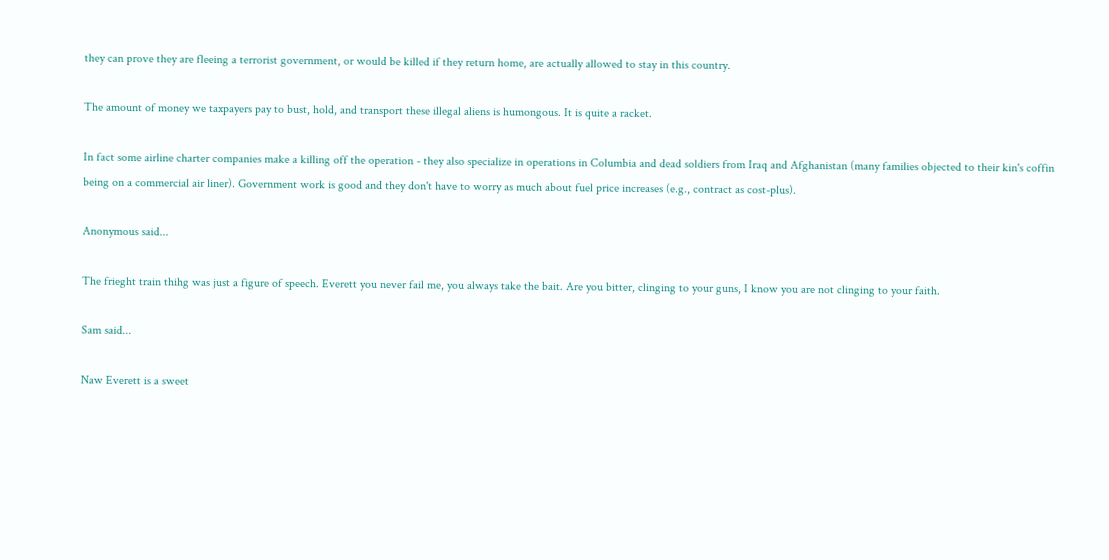they can prove they are fleeing a terrorist government, or would be killed if they return home, are actually allowed to stay in this country.

The amount of money we taxpayers pay to bust, hold, and transport these illegal aliens is humongous. It is quite a racket.

In fact some airline charter companies make a killing off the operation - they also specialize in operations in Columbia and dead soldiers from Iraq and Afghanistan (many families objected to their kin's coffin being on a commercial air liner). Government work is good and they don't have to worry as much about fuel price increases (e.g., contract as cost-plus).

Anonymous said...

The frieght train thihg was just a figure of speech. Everett you never fail me, you always take the bait. Are you bitter, clinging to your guns, I know you are not clinging to your faith.

Sam said...

Naw Everett is a sweet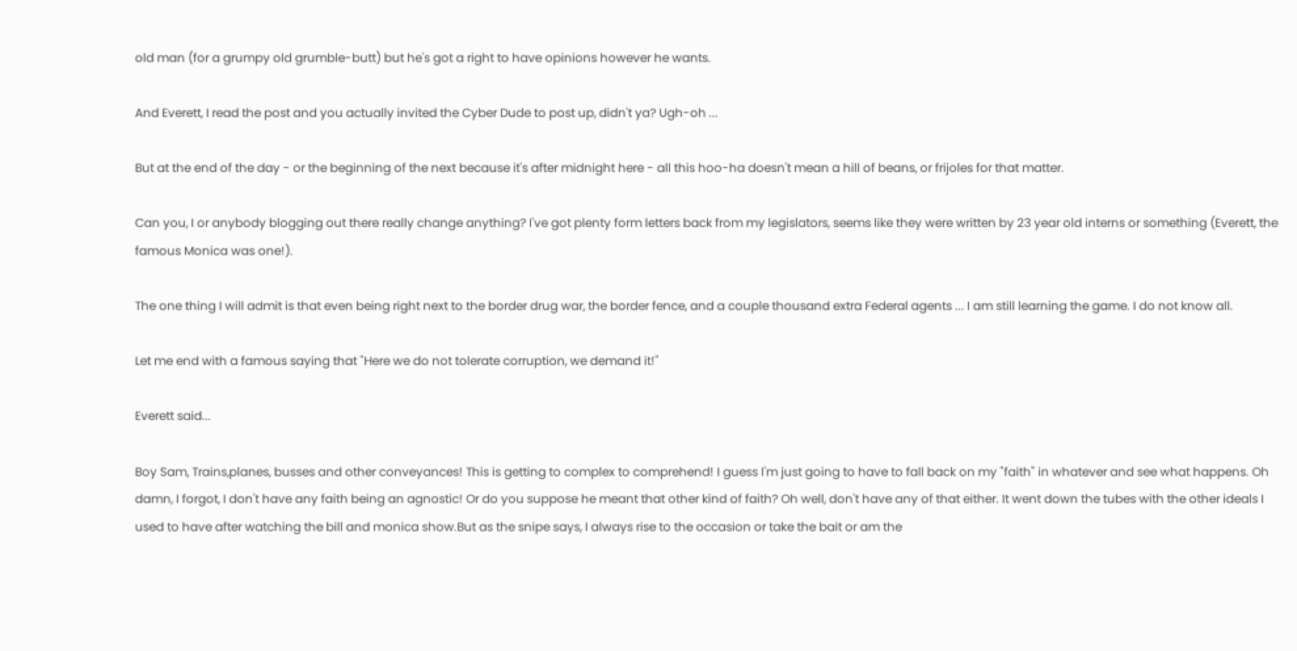old man (for a grumpy old grumble-butt) but he's got a right to have opinions however he wants.

And Everett, I read the post and you actually invited the Cyber Dude to post up, didn't ya? Ugh-oh ...

But at the end of the day - or the beginning of the next because it's after midnight here - all this hoo-ha doesn't mean a hill of beans, or frijoles for that matter.

Can you, I or anybody blogging out there really change anything? I've got plenty form letters back from my legislators, seems like they were written by 23 year old interns or something (Everett, the famous Monica was one!).

The one thing I will admit is that even being right next to the border drug war, the border fence, and a couple thousand extra Federal agents ... I am still learning the game. I do not know all.

Let me end with a famous saying that "Here we do not tolerate corruption, we demand it!"

Everett said...

Boy Sam, Trains,planes, busses and other conveyances! This is getting to complex to comprehend! I guess I'm just going to have to fall back on my "faith" in whatever and see what happens. Oh damn, I forgot, I don't have any faith being an agnostic! Or do you suppose he meant that other kind of faith? Oh well, don't have any of that either. It went down the tubes with the other ideals I used to have after watching the bill and monica show.But as the snipe says, I always rise to the occasion or take the bait or am the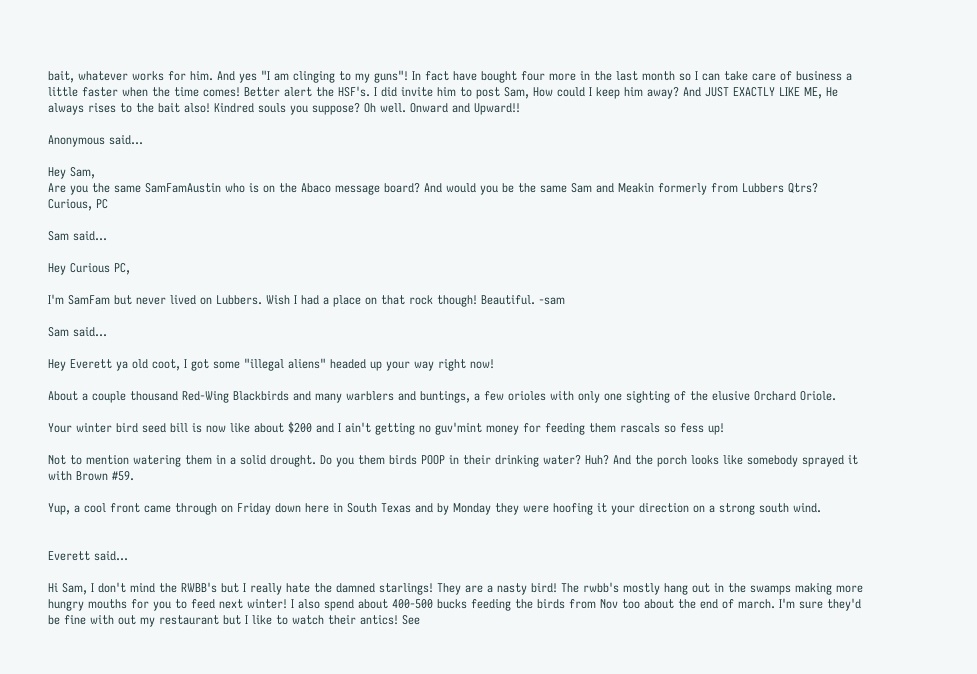bait, whatever works for him. And yes "I am clinging to my guns"! In fact have bought four more in the last month so I can take care of business a little faster when the time comes! Better alert the HSF's. I did invite him to post Sam, How could I keep him away? And JUST EXACTLY LIKE ME, He always rises to the bait also! Kindred souls you suppose? Oh well. Onward and Upward!!

Anonymous said...

Hey Sam,
Are you the same SamFamAustin who is on the Abaco message board? And would you be the same Sam and Meakin formerly from Lubbers Qtrs?
Curious, PC

Sam said...

Hey Curious PC,

I'm SamFam but never lived on Lubbers. Wish I had a place on that rock though! Beautiful. -sam

Sam said...

Hey Everett ya old coot, I got some "illegal aliens" headed up your way right now!

About a couple thousand Red-Wing Blackbirds and many warblers and buntings, a few orioles with only one sighting of the elusive Orchard Oriole.

Your winter bird seed bill is now like about $200 and I ain't getting no guv'mint money for feeding them rascals so fess up!

Not to mention watering them in a solid drought. Do you them birds POOP in their drinking water? Huh? And the porch looks like somebody sprayed it with Brown #59.

Yup, a cool front came through on Friday down here in South Texas and by Monday they were hoofing it your direction on a strong south wind.


Everett said...

Hi Sam, I don't mind the RWBB's but I really hate the damned starlings! They are a nasty bird! The rwbb's mostly hang out in the swamps making more hungry mouths for you to feed next winter! I also spend about 400-500 bucks feeding the birds from Nov too about the end of march. I'm sure they'd be fine with out my restaurant but I like to watch their antics! See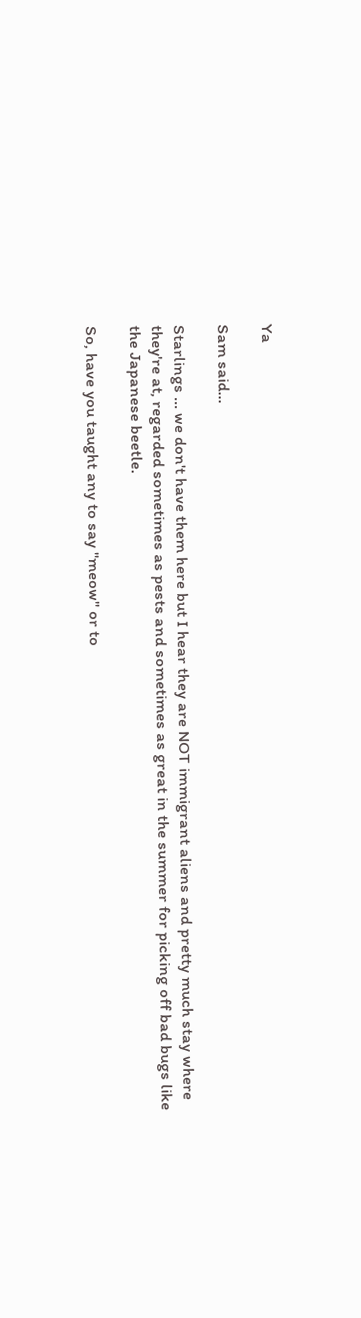Ya

Sam said...

Starlings ... we don't have them here but I hear they are NOT immigrant aliens and pretty much stay where they're at, regarded sometimes as pests and sometimes as great in the summer for picking off bad bugs like the Japanese beetle.

So, have you taught any to say "meow" or to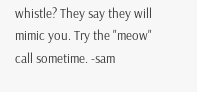whistle? They say they will mimic you. Try the "meow" call sometime. -sam